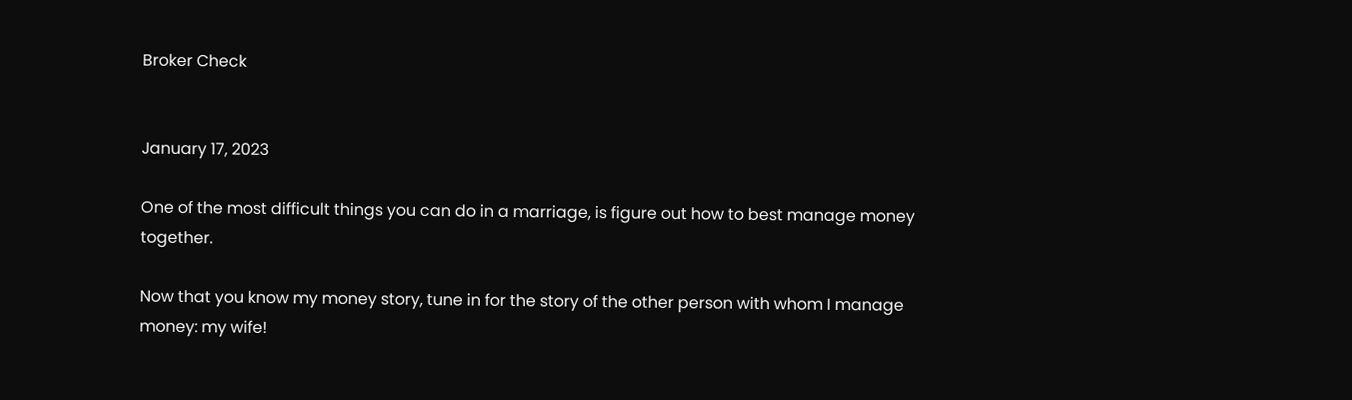Broker Check


January 17, 2023

One of the most difficult things you can do in a marriage, is figure out how to best manage money together.

Now that you know my money story, tune in for the story of the other person with whom I manage money: my wife!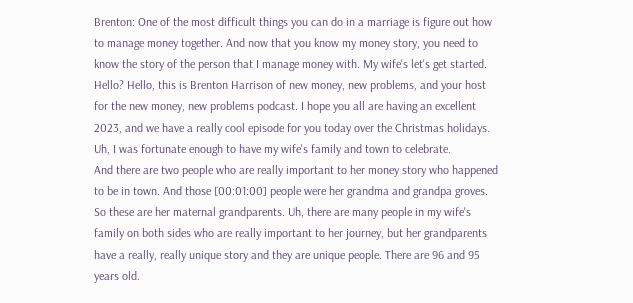Brenton: One of the most difficult things you can do in a marriage is figure out how to manage money together. And now that you know my money story, you need to know the story of the person that I manage money with. My wife's let's get started.
Hello? Hello, this is Brenton Harrison of new money, new problems, and your host for the new money, new problems podcast. I hope you all are having an excellent 2023, and we have a really cool episode for you today over the Christmas holidays. Uh, I was fortunate enough to have my wife's family and town to celebrate.
And there are two people who are really important to her money story who happened to be in town. And those [00:01:00] people were her grandma and grandpa groves. So these are her maternal grandparents. Uh, there are many people in my wife's family on both sides who are really important to her journey, but her grandparents have a really, really unique story and they are unique people. There are 96 and 95 years old.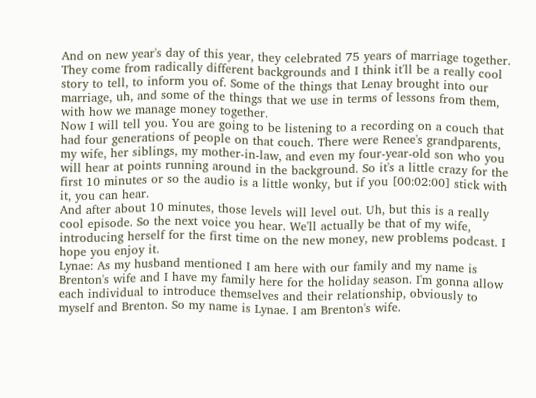And on new year's day of this year, they celebrated 75 years of marriage together. They come from radically different backgrounds and I think it'll be a really cool story to tell, to inform you of. Some of the things that Lenay brought into our marriage, uh, and some of the things that we use in terms of lessons from them, with how we manage money together.
Now I will tell you. You are going to be listening to a recording on a couch that had four generations of people on that couch. There were Renee's grandparents, my wife, her siblings, my mother-in-law, and even my four-year-old son who you will hear at points running around in the background. So it's a little crazy for the first 10 minutes or so the audio is a little wonky, but if you [00:02:00] stick with it, you can hear.
And after about 10 minutes, those levels will level out. Uh, but this is a really cool episode. So the next voice you hear. We'll actually be that of my wife, introducing herself for the first time on the new money, new problems podcast. I hope you enjoy it.
Lynae: As my husband mentioned I am here with our family and my name is Brenton's wife and I have my family here for the holiday season. I'm gonna allow each individual to introduce themselves and their relationship, obviously to myself and Brenton. So my name is Lynae. I am Brenton's wife.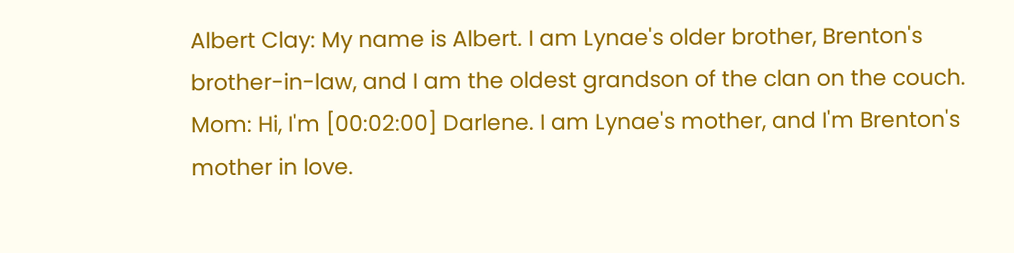Albert Clay: My name is Albert. I am Lynae's older brother, Brenton's brother-in-law, and I am the oldest grandson of the clan on the couch.
Mom: Hi, I'm [00:02:00] Darlene. I am Lynae's mother, and I'm Brenton's mother in love.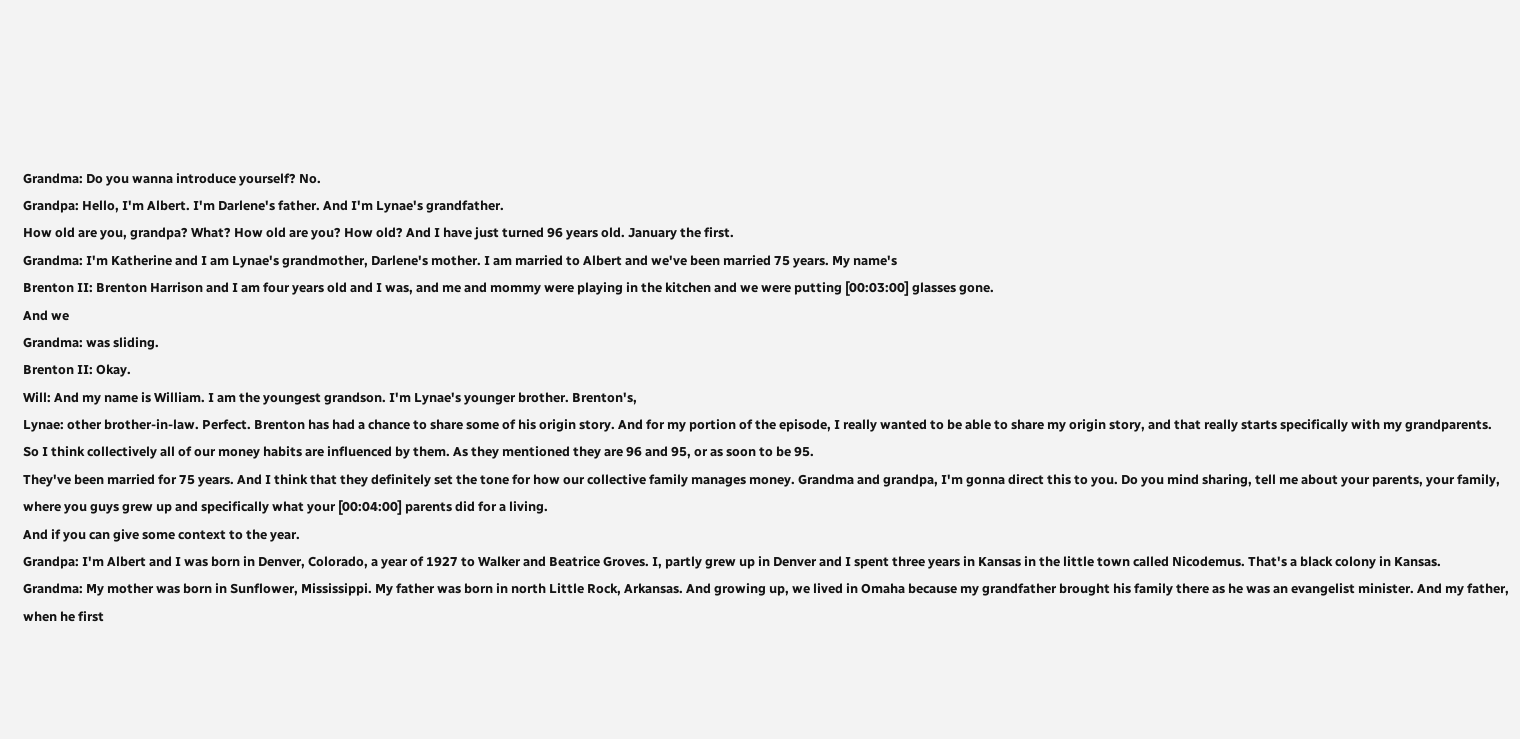Grandma: Do you wanna introduce yourself? No.
Grandpa: Hello, I'm Albert. I'm Darlene's father. And I'm Lynae's grandfather.
How old are you, grandpa? What? How old are you? How old? And I have just turned 96 years old. January the first.
Grandma: I'm Katherine and I am Lynae's grandmother, Darlene's mother. I am married to Albert and we've been married 75 years. My name's
Brenton II: Brenton Harrison and I am four years old and I was, and me and mommy were playing in the kitchen and we were putting [00:03:00] glasses gone.
And we
Grandma: was sliding.
Brenton II: Okay.
Will: And my name is William. I am the youngest grandson. I'm Lynae's younger brother. Brenton's,
Lynae: other brother-in-law. Perfect. Brenton has had a chance to share some of his origin story. And for my portion of the episode, I really wanted to be able to share my origin story, and that really starts specifically with my grandparents.
So I think collectively all of our money habits are influenced by them. As they mentioned they are 96 and 95, or as soon to be 95.
They've been married for 75 years. And I think that they definitely set the tone for how our collective family manages money. Grandma and grandpa, I'm gonna direct this to you. Do you mind sharing, tell me about your parents, your family, where you guys grew up and specifically what your [00:04:00] parents did for a living.
And if you can give some context to the year.
Grandpa: I'm Albert and I was born in Denver, Colorado, a year of 1927 to Walker and Beatrice Groves. I, partly grew up in Denver and I spent three years in Kansas in the little town called Nicodemus. That's a black colony in Kansas.
Grandma: My mother was born in Sunflower, Mississippi. My father was born in north Little Rock, Arkansas. And growing up, we lived in Omaha because my grandfather brought his family there as he was an evangelist minister. And my father, when he first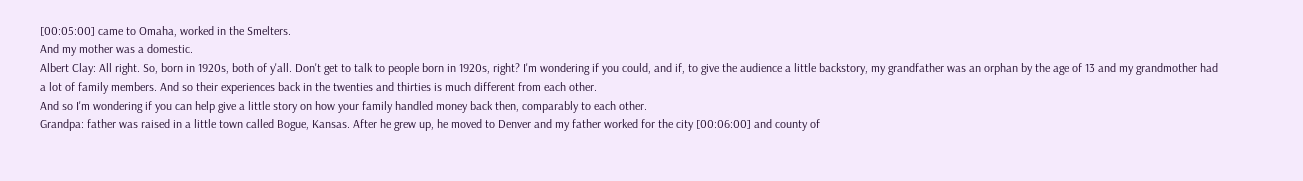[00:05:00] came to Omaha, worked in the Smelters.
And my mother was a domestic.
Albert Clay: All right. So, born in 1920s, both of y'all. Don't get to talk to people born in 1920s, right? I'm wondering if you could, and if, to give the audience a little backstory, my grandfather was an orphan by the age of 13 and my grandmother had a lot of family members. And so their experiences back in the twenties and thirties is much different from each other.
And so I'm wondering if you can help give a little story on how your family handled money back then, comparably to each other.
Grandpa: father was raised in a little town called Bogue, Kansas. After he grew up, he moved to Denver and my father worked for the city [00:06:00] and county of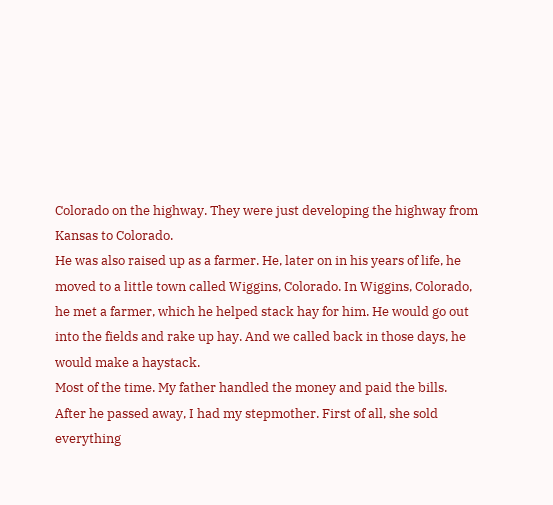Colorado on the highway. They were just developing the highway from Kansas to Colorado.
He was also raised up as a farmer. He, later on in his years of life, he moved to a little town called Wiggins, Colorado. In Wiggins, Colorado, he met a farmer, which he helped stack hay for him. He would go out into the fields and rake up hay. And we called back in those days, he would make a haystack.
Most of the time. My father handled the money and paid the bills.
After he passed away, I had my stepmother. First of all, she sold everything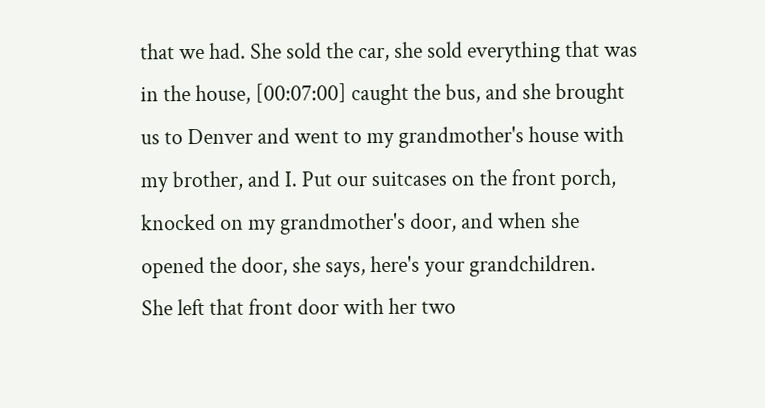that we had. She sold the car, she sold everything that was in the house, [00:07:00] caught the bus, and she brought us to Denver and went to my grandmother's house with my brother, and I. Put our suitcases on the front porch, knocked on my grandmother's door, and when she opened the door, she says, here's your grandchildren.
She left that front door with her two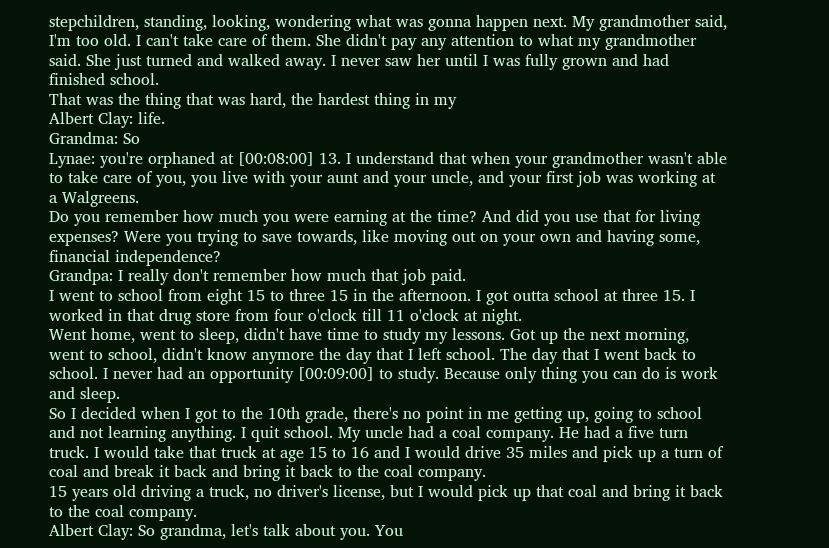stepchildren, standing, looking, wondering what was gonna happen next. My grandmother said, I'm too old. I can't take care of them. She didn't pay any attention to what my grandmother said. She just turned and walked away. I never saw her until I was fully grown and had finished school.
That was the thing that was hard, the hardest thing in my
Albert Clay: life.
Grandma: So
Lynae: you're orphaned at [00:08:00] 13. I understand that when your grandmother wasn't able to take care of you, you live with your aunt and your uncle, and your first job was working at a Walgreens.
Do you remember how much you were earning at the time? And did you use that for living expenses? Were you trying to save towards, like moving out on your own and having some, financial independence?
Grandpa: I really don't remember how much that job paid.
I went to school from eight 15 to three 15 in the afternoon. I got outta school at three 15. I worked in that drug store from four o'clock till 11 o'clock at night.
Went home, went to sleep, didn't have time to study my lessons. Got up the next morning, went to school, didn't know anymore the day that I left school. The day that I went back to school. I never had an opportunity [00:09:00] to study. Because only thing you can do is work and sleep.
So I decided when I got to the 10th grade, there's no point in me getting up, going to school and not learning anything. I quit school. My uncle had a coal company. He had a five turn truck. I would take that truck at age 15 to 16 and I would drive 35 miles and pick up a turn of coal and break it back and bring it back to the coal company.
15 years old driving a truck, no driver's license, but I would pick up that coal and bring it back to the coal company.
Albert Clay: So grandma, let's talk about you. You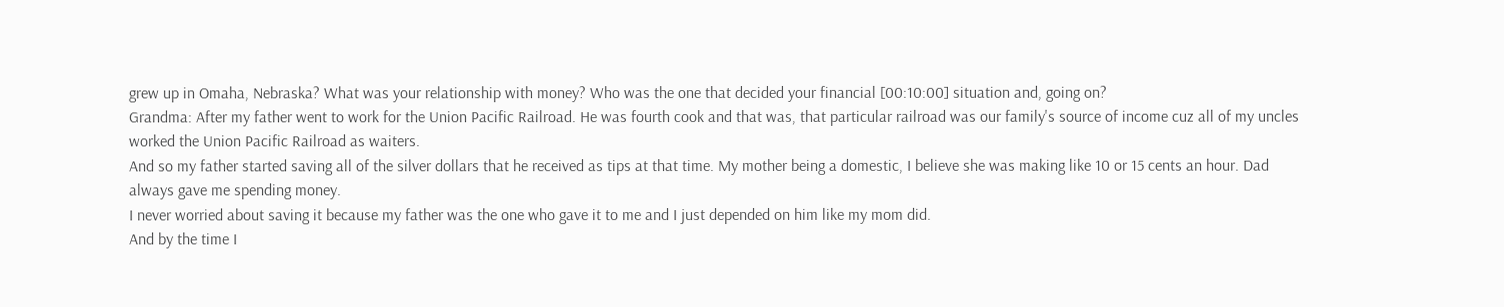grew up in Omaha, Nebraska? What was your relationship with money? Who was the one that decided your financial [00:10:00] situation and, going on?
Grandma: After my father went to work for the Union Pacific Railroad. He was fourth cook and that was, that particular railroad was our family's source of income cuz all of my uncles worked the Union Pacific Railroad as waiters.
And so my father started saving all of the silver dollars that he received as tips at that time. My mother being a domestic, I believe she was making like 10 or 15 cents an hour. Dad always gave me spending money.
I never worried about saving it because my father was the one who gave it to me and I just depended on him like my mom did.
And by the time I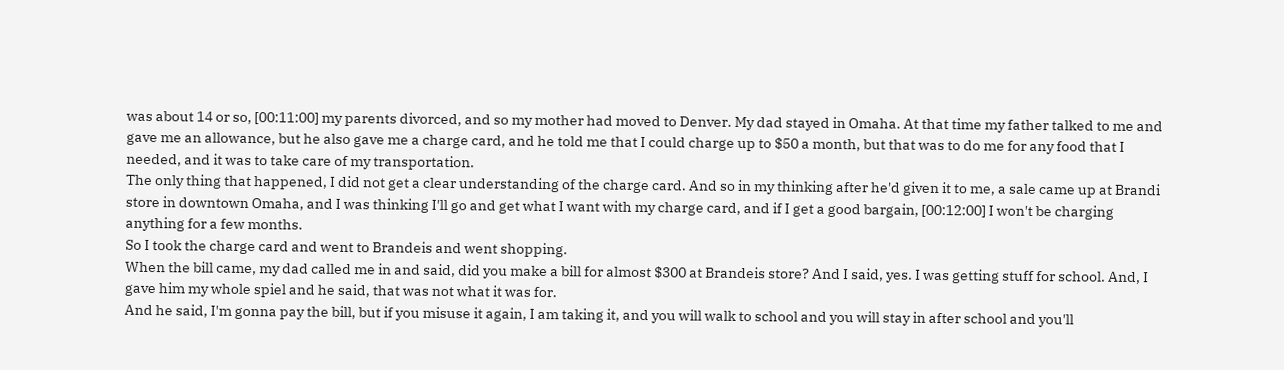was about 14 or so, [00:11:00] my parents divorced, and so my mother had moved to Denver. My dad stayed in Omaha. At that time my father talked to me and gave me an allowance, but he also gave me a charge card, and he told me that I could charge up to $50 a month, but that was to do me for any food that I needed, and it was to take care of my transportation.
The only thing that happened, I did not get a clear understanding of the charge card. And so in my thinking after he'd given it to me, a sale came up at Brandi store in downtown Omaha, and I was thinking I'll go and get what I want with my charge card, and if I get a good bargain, [00:12:00] I won't be charging anything for a few months.
So I took the charge card and went to Brandeis and went shopping.
When the bill came, my dad called me in and said, did you make a bill for almost $300 at Brandeis store? And I said, yes. I was getting stuff for school. And, I gave him my whole spiel and he said, that was not what it was for.
And he said, I'm gonna pay the bill, but if you misuse it again, I am taking it, and you will walk to school and you will stay in after school and you'll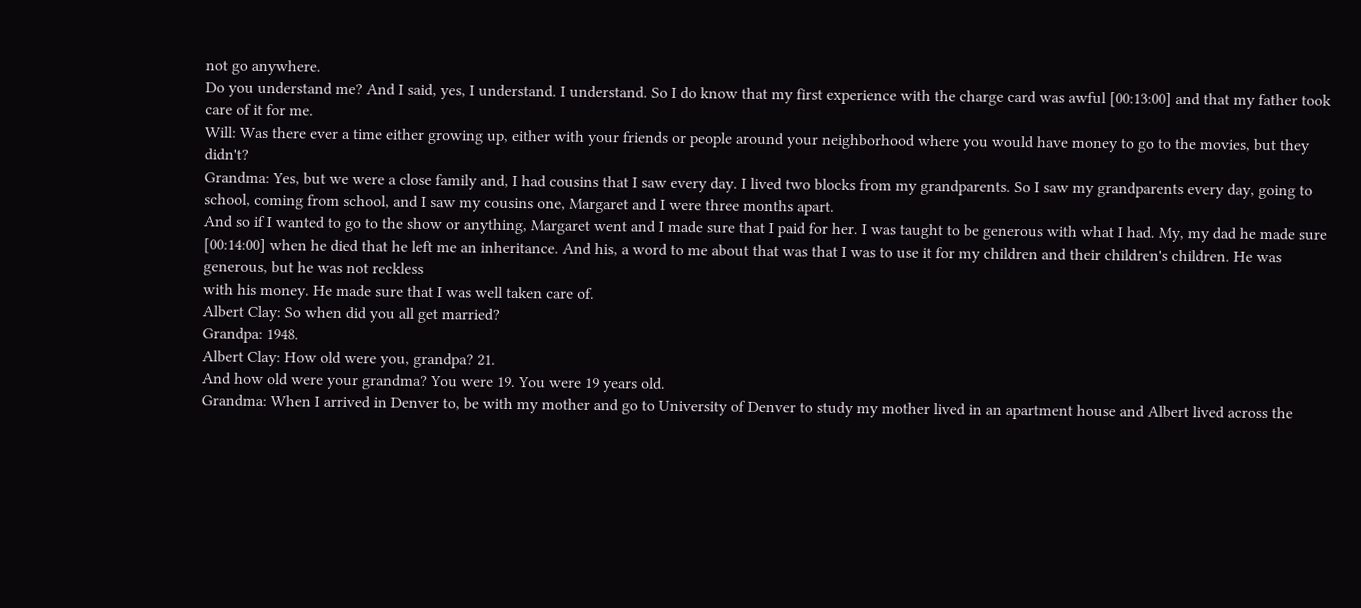not go anywhere.
Do you understand me? And I said, yes, I understand. I understand. So I do know that my first experience with the charge card was awful [00:13:00] and that my father took care of it for me.
Will: Was there ever a time either growing up, either with your friends or people around your neighborhood where you would have money to go to the movies, but they didn't?
Grandma: Yes, but we were a close family and, I had cousins that I saw every day. I lived two blocks from my grandparents. So I saw my grandparents every day, going to school, coming from school, and I saw my cousins one, Margaret and I were three months apart.
And so if I wanted to go to the show or anything, Margaret went and I made sure that I paid for her. I was taught to be generous with what I had. My, my dad he made sure [00:14:00] when he died that he left me an inheritance. And his, a word to me about that was that I was to use it for my children and their children's children. He was generous, but he was not reckless
with his money. He made sure that I was well taken care of.
Albert Clay: So when did you all get married?
Grandpa: 1948.
Albert Clay: How old were you, grandpa? 21.
And how old were your grandma? You were 19. You were 19 years old.
Grandma: When I arrived in Denver to, be with my mother and go to University of Denver to study my mother lived in an apartment house and Albert lived across the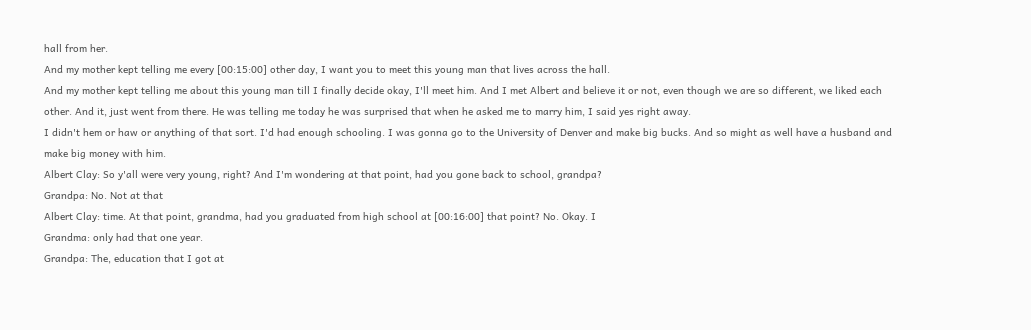hall from her.
And my mother kept telling me every [00:15:00] other day, I want you to meet this young man that lives across the hall.
And my mother kept telling me about this young man till I finally decide okay, I'll meet him. And I met Albert and believe it or not, even though we are so different, we liked each other. And it, just went from there. He was telling me today he was surprised that when he asked me to marry him, I said yes right away.
I didn't hem or haw or anything of that sort. I'd had enough schooling. I was gonna go to the University of Denver and make big bucks. And so might as well have a husband and make big money with him.
Albert Clay: So y'all were very young, right? And I'm wondering at that point, had you gone back to school, grandpa?
Grandpa: No. Not at that
Albert Clay: time. At that point, grandma, had you graduated from high school at [00:16:00] that point? No. Okay. I
Grandma: only had that one year.
Grandpa: The, education that I got at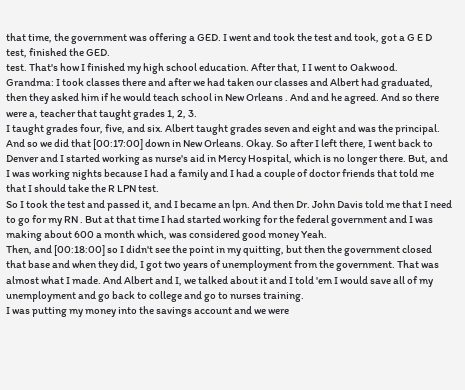that time, the government was offering a GED. I went and took the test and took, got a G E D test, finished the GED.
test. That's how I finished my high school education. After that, I I went to Oakwood.
Grandma: I took classes there and after we had taken our classes and Albert had graduated, then they asked him if he would teach school in New Orleans . And and he agreed. And so there were a, teacher that taught grades 1, 2, 3.
I taught grades four, five, and six. Albert taught grades seven and eight and was the principal. And so we did that [00:17:00] down in New Orleans. Okay. So after I left there, I went back to Denver and I started working as nurse's aid in Mercy Hospital, which is no longer there. But, and I was working nights because I had a family and I had a couple of doctor friends that told me that I should take the R LPN test.
So I took the test and passed it, and I became an lpn. And then Dr. John Davis told me that I need to go for my RN . But at that time I had started working for the federal government and I was making about 600 a month which, was considered good money Yeah.
Then, and [00:18:00] so I didn't see the point in my quitting, but then the government closed that base and when they did, I got two years of unemployment from the government. That was almost what I made. And Albert and I, we talked about it and I told 'em I would save all of my unemployment and go back to college and go to nurses training.
I was putting my money into the savings account and we were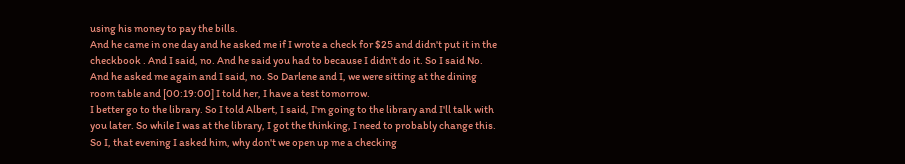using his money to pay the bills.
And he came in one day and he asked me if I wrote a check for $25 and didn't put it in the checkbook . And I said, no. And he said you had to because I didn't do it. So I said No. And he asked me again and I said, no. So Darlene and I, we were sitting at the dining room table and [00:19:00] I told her, I have a test tomorrow.
I better go to the library. So I told Albert, I said, I'm going to the library and I'll talk with you later. So while I was at the library, I got the thinking, I need to probably change this. So I, that evening I asked him, why don't we open up me a checking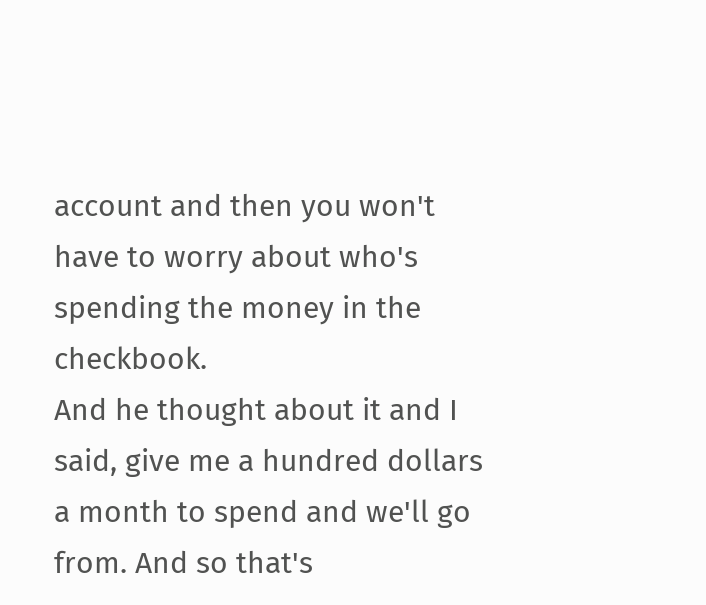account and then you won't have to worry about who's spending the money in the checkbook.
And he thought about it and I said, give me a hundred dollars a month to spend and we'll go from. And so that's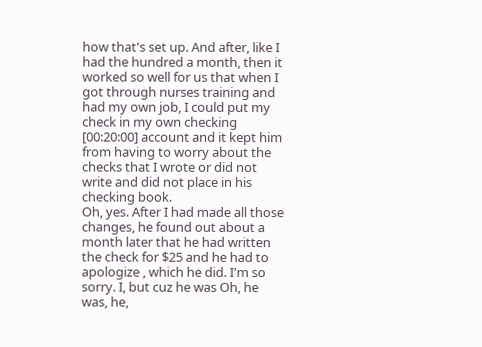how that's set up. And after, like I had the hundred a month, then it worked so well for us that when I got through nurses training and had my own job, I could put my check in my own checking [00:20:00] account and it kept him from having to worry about the checks that I wrote or did not write and did not place in his checking book.
Oh, yes. After I had made all those changes, he found out about a month later that he had written the check for $25 and he had to apologize , which he did. I'm so sorry. I, but cuz he was Oh, he was, he,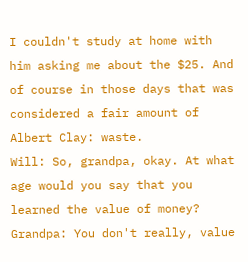I couldn't study at home with him asking me about the $25. And of course in those days that was considered a fair amount of
Albert Clay: waste.
Will: So, grandpa, okay. At what age would you say that you learned the value of money?
Grandpa: You don't really, value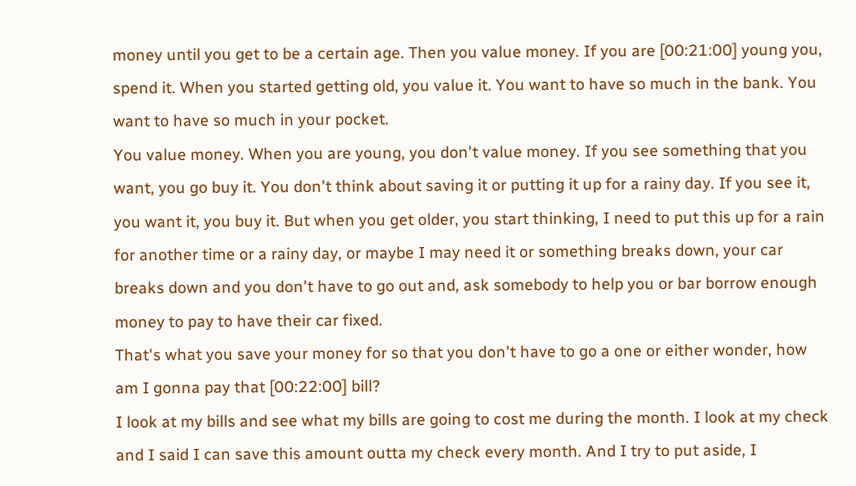money until you get to be a certain age. Then you value money. If you are [00:21:00] young you, spend it. When you started getting old, you value it. You want to have so much in the bank. You want to have so much in your pocket.
You value money. When you are young, you don't value money. If you see something that you want, you go buy it. You don't think about saving it or putting it up for a rainy day. If you see it, you want it, you buy it. But when you get older, you start thinking, I need to put this up for a rain for another time or a rainy day, or maybe I may need it or something breaks down, your car breaks down and you don't have to go out and, ask somebody to help you or bar borrow enough money to pay to have their car fixed.
That's what you save your money for so that you don't have to go a one or either wonder, how am I gonna pay that [00:22:00] bill?
I look at my bills and see what my bills are going to cost me during the month. I look at my check and I said I can save this amount outta my check every month. And I try to put aside, I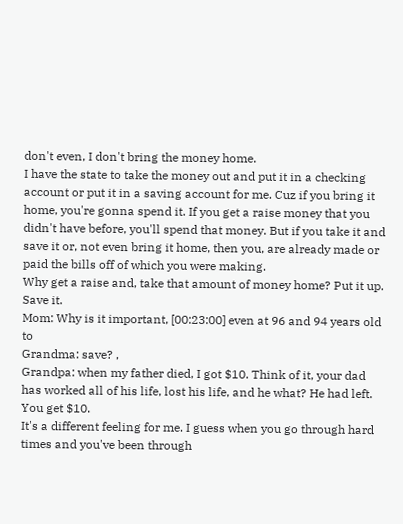don't even, I don't bring the money home.
I have the state to take the money out and put it in a checking account or put it in a saving account for me. Cuz if you bring it home, you're gonna spend it. If you get a raise money that you didn't have before, you'll spend that money. But if you take it and save it or, not even bring it home, then you, are already made or paid the bills off of which you were making.
Why get a raise and, take that amount of money home? Put it up. Save it.
Mom: Why is it important, [00:23:00] even at 96 and 94 years old to
Grandma: save? ,
Grandpa: when my father died, I got $10. Think of it, your dad has worked all of his life, lost his life, and he what? He had left. You get $10.
It's a different feeling for me. I guess when you go through hard times and you've been through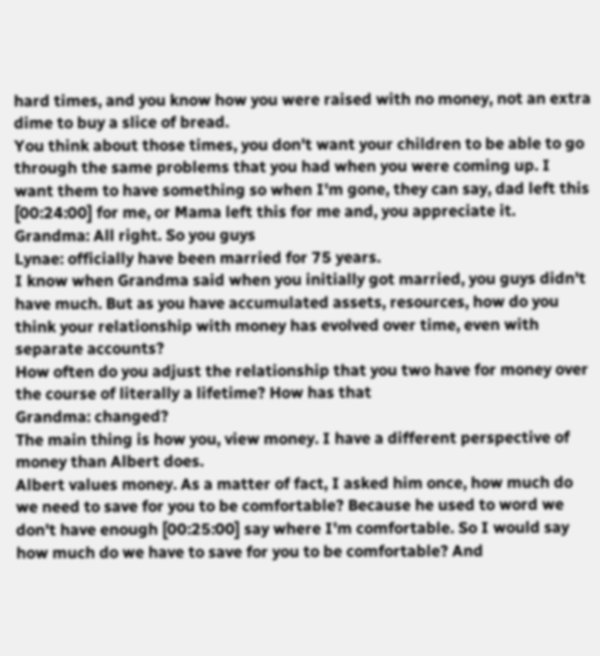hard times, and you know how you were raised with no money, not an extra dime to buy a slice of bread.
You think about those times, you don't want your children to be able to go through the same problems that you had when you were coming up. I want them to have something so when I'm gone, they can say, dad left this [00:24:00] for me, or Mama left this for me and, you appreciate it.
Grandma: All right. So you guys
Lynae: officially have been married for 75 years.
I know when Grandma said when you initially got married, you guys didn't have much. But as you have accumulated assets, resources, how do you think your relationship with money has evolved over time, even with separate accounts?
How often do you adjust the relationship that you two have for money over the course of literally a lifetime? How has that
Grandma: changed?
The main thing is how you, view money. I have a different perspective of money than Albert does.
Albert values money. As a matter of fact, I asked him once, how much do we need to save for you to be comfortable? Because he used to word we don't have enough [00:25:00] say where I'm comfortable. So I would say how much do we have to save for you to be comfortable? And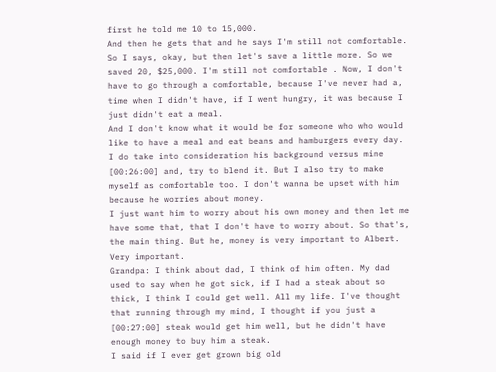first he told me 10 to 15,000.
And then he gets that and he says I'm still not comfortable. So I says, okay, but then let's save a little more. So we saved 20, $25,000. I'm still not comfortable . Now, I don't have to go through a comfortable, because I've never had a, time when I didn't have, if I went hungry, it was because I just didn't eat a meal.
And I don't know what it would be for someone who who would like to have a meal and eat beans and hamburgers every day. I do take into consideration his background versus mine [00:26:00] and, try to blend it. But I also try to make myself as comfortable too. I don't wanna be upset with him because he worries about money.
I just want him to worry about his own money and then let me have some that, that I don't have to worry about. So that's, the main thing. But he, money is very important to Albert. Very important.
Grandpa: I think about dad, I think of him often. My dad used to say when he got sick, if I had a steak about so thick, I think I could get well. All my life. I've thought that running through my mind, I thought if you just a [00:27:00] steak would get him well, but he didn't have enough money to buy him a steak.
I said if I ever get grown big old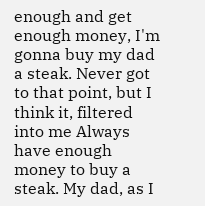enough and get enough money, I'm gonna buy my dad a steak. Never got to that point, but I think it, filtered into me Always have enough money to buy a steak. My dad, as I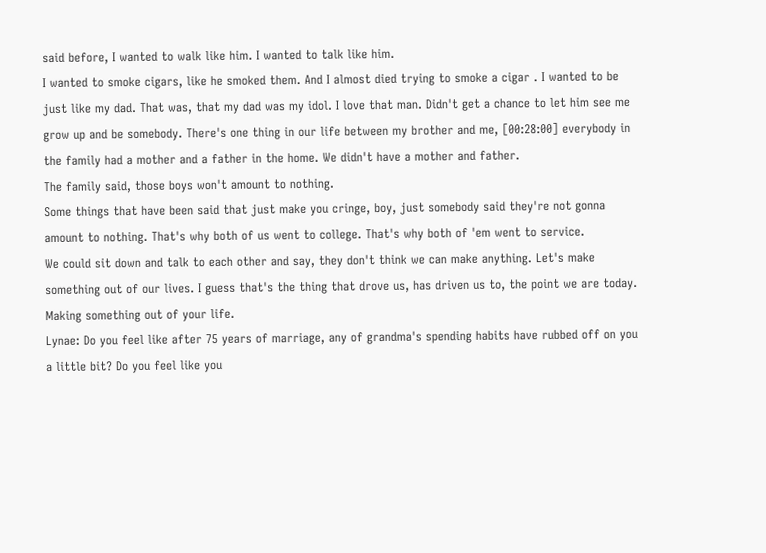said before, I wanted to walk like him. I wanted to talk like him.
I wanted to smoke cigars, like he smoked them. And I almost died trying to smoke a cigar . I wanted to be just like my dad. That was, that my dad was my idol. I love that man. Didn't get a chance to let him see me grow up and be somebody. There's one thing in our life between my brother and me, [00:28:00] everybody in the family had a mother and a father in the home. We didn't have a mother and father.
The family said, those boys won't amount to nothing.
Some things that have been said that just make you cringe, boy, just somebody said they're not gonna amount to nothing. That's why both of us went to college. That's why both of 'em went to service.
We could sit down and talk to each other and say, they don't think we can make anything. Let's make something out of our lives. I guess that's the thing that drove us, has driven us to, the point we are today.
Making something out of your life.
Lynae: Do you feel like after 75 years of marriage, any of grandma's spending habits have rubbed off on you a little bit? Do you feel like you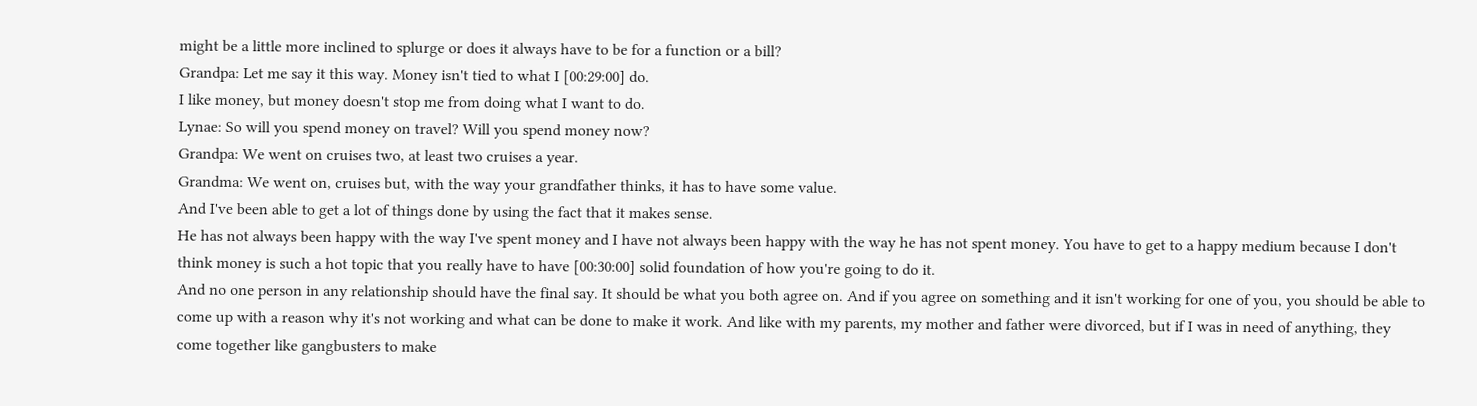might be a little more inclined to splurge or does it always have to be for a function or a bill?
Grandpa: Let me say it this way. Money isn't tied to what I [00:29:00] do.
I like money, but money doesn't stop me from doing what I want to do.
Lynae: So will you spend money on travel? Will you spend money now?
Grandpa: We went on cruises two, at least two cruises a year.
Grandma: We went on, cruises but, with the way your grandfather thinks, it has to have some value.
And I've been able to get a lot of things done by using the fact that it makes sense.
He has not always been happy with the way I've spent money and I have not always been happy with the way he has not spent money. You have to get to a happy medium because I don't think money is such a hot topic that you really have to have [00:30:00] solid foundation of how you're going to do it.
And no one person in any relationship should have the final say. It should be what you both agree on. And if you agree on something and it isn't working for one of you, you should be able to come up with a reason why it's not working and what can be done to make it work. And like with my parents, my mother and father were divorced, but if I was in need of anything, they come together like gangbusters to make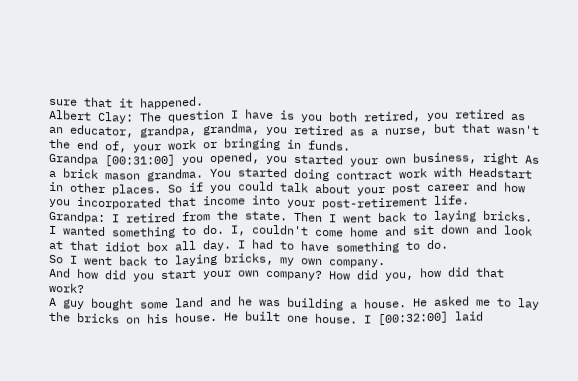sure that it happened.
Albert Clay: The question I have is you both retired, you retired as an educator, grandpa, grandma, you retired as a nurse, but that wasn't the end of, your work or bringing in funds.
Grandpa [00:31:00] you opened, you started your own business, right As a brick mason grandma. You started doing contract work with Headstart in other places. So if you could talk about your post career and how you incorporated that income into your post-retirement life.
Grandpa: I retired from the state. Then I went back to laying bricks. I wanted something to do. I, couldn't come home and sit down and look at that idiot box all day. I had to have something to do.
So I went back to laying bricks, my own company.
And how did you start your own company? How did you, how did that work?
A guy bought some land and he was building a house. He asked me to lay the bricks on his house. He built one house. I [00:32:00] laid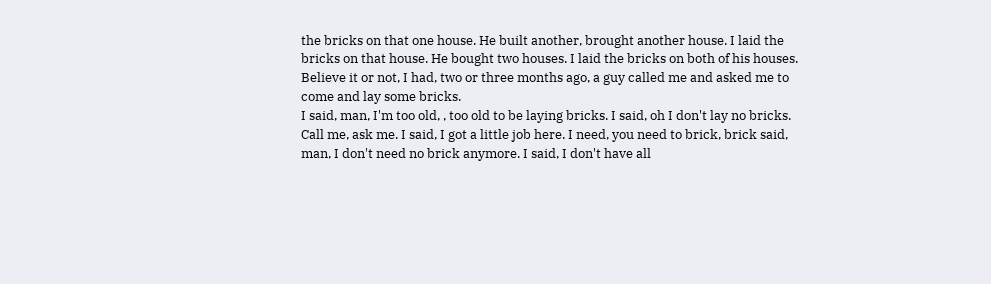the bricks on that one house. He built another, brought another house. I laid the bricks on that house. He bought two houses. I laid the bricks on both of his houses. Believe it or not, I had, two or three months ago, a guy called me and asked me to come and lay some bricks.
I said, man, I'm too old, , too old to be laying bricks. I said, oh I don't lay no bricks. Call me, ask me. I said, I got a little job here. I need, you need to brick, brick said, man, I don't need no brick anymore. I said, I don't have all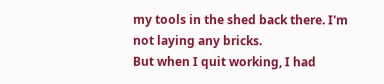my tools in the shed back there. I'm not laying any bricks.
But when I quit working, I had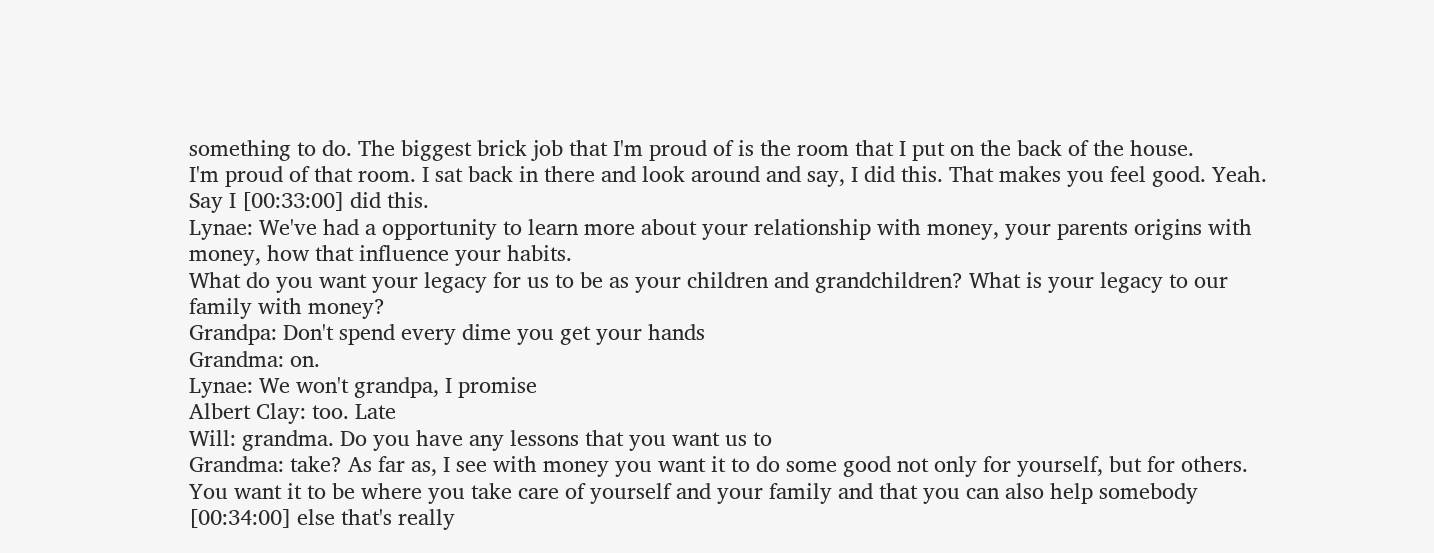something to do. The biggest brick job that I'm proud of is the room that I put on the back of the house.
I'm proud of that room. I sat back in there and look around and say, I did this. That makes you feel good. Yeah. Say I [00:33:00] did this.
Lynae: We've had a opportunity to learn more about your relationship with money, your parents origins with money, how that influence your habits.
What do you want your legacy for us to be as your children and grandchildren? What is your legacy to our family with money?
Grandpa: Don't spend every dime you get your hands
Grandma: on.
Lynae: We won't grandpa, I promise
Albert Clay: too. Late
Will: grandma. Do you have any lessons that you want us to
Grandma: take? As far as, I see with money you want it to do some good not only for yourself, but for others.
You want it to be where you take care of yourself and your family and that you can also help somebody [00:34:00] else that's really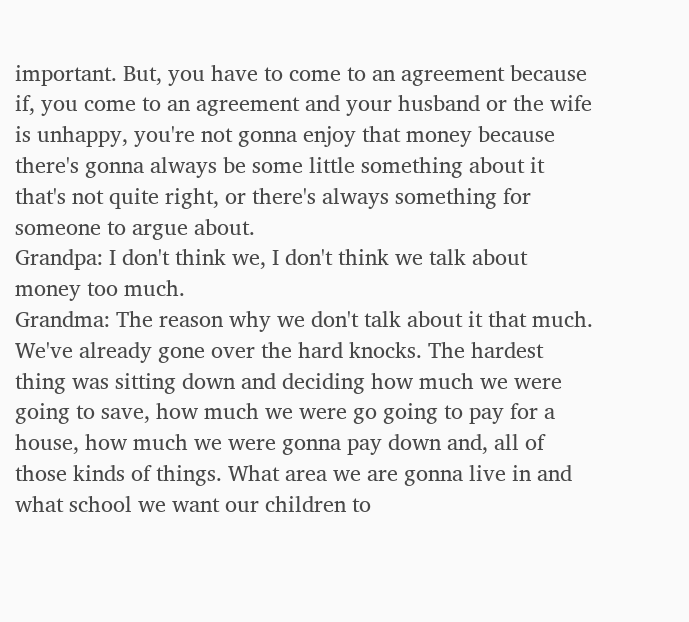important. But, you have to come to an agreement because if, you come to an agreement and your husband or the wife is unhappy, you're not gonna enjoy that money because there's gonna always be some little something about it that's not quite right, or there's always something for someone to argue about.
Grandpa: I don't think we, I don't think we talk about money too much.
Grandma: The reason why we don't talk about it that much.
We've already gone over the hard knocks. The hardest thing was sitting down and deciding how much we were going to save, how much we were go going to pay for a house, how much we were gonna pay down and, all of those kinds of things. What area we are gonna live in and what school we want our children to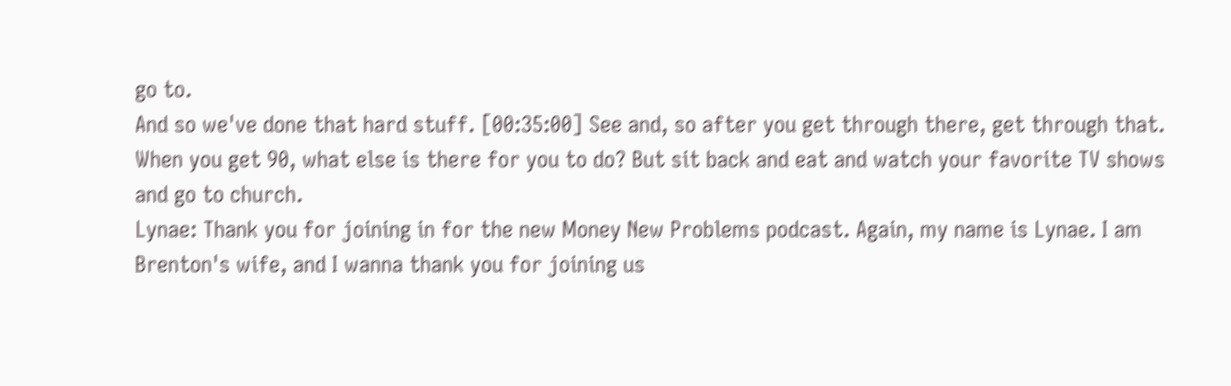go to.
And so we've done that hard stuff. [00:35:00] See and, so after you get through there, get through that. When you get 90, what else is there for you to do? But sit back and eat and watch your favorite TV shows and go to church.
Lynae: Thank you for joining in for the new Money New Problems podcast. Again, my name is Lynae. I am Brenton's wife, and I wanna thank you for joining us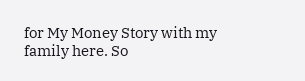for My Money Story with my family here. So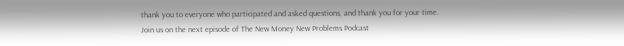thank you to everyone who participated and asked questions, and thank you for your time.
Join us on the next episode of The New Money New Problems Podcast